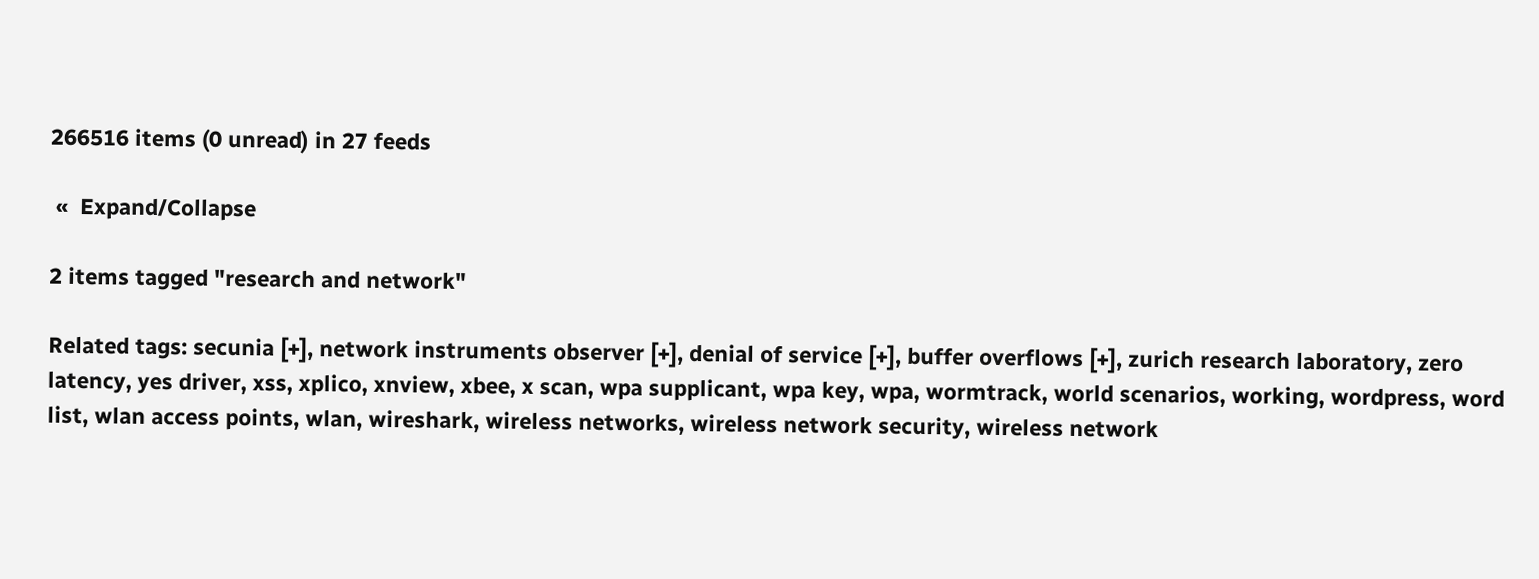266516 items (0 unread) in 27 feeds

 «  Expand/Collapse

2 items tagged "research and network"

Related tags: secunia [+], network instruments observer [+], denial of service [+], buffer overflows [+], zurich research laboratory, zero latency, yes driver, xss, xplico, xnview, xbee, x scan, wpa supplicant, wpa key, wpa, wormtrack, world scenarios, working, wordpress, word list, wlan access points, wlan, wireshark, wireless networks, wireless network security, wireless network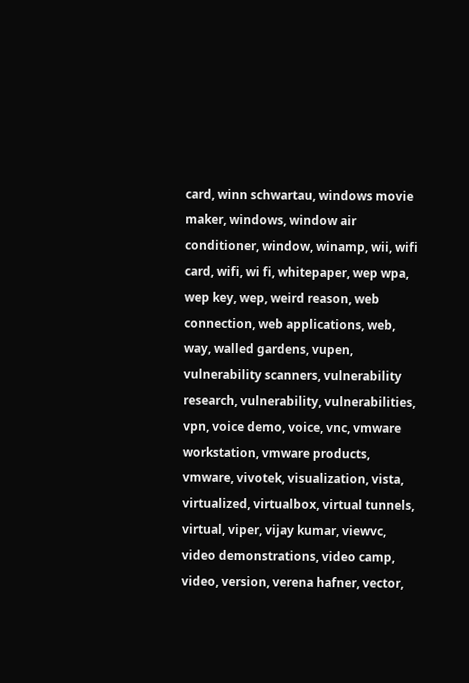card, winn schwartau, windows movie maker, windows, window air conditioner, window, winamp, wii, wifi card, wifi, wi fi, whitepaper, wep wpa, wep key, wep, weird reason, web connection, web applications, web, way, walled gardens, vupen, vulnerability scanners, vulnerability research, vulnerability, vulnerabilities, vpn, voice demo, voice, vnc, vmware workstation, vmware products, vmware, vivotek, visualization, vista, virtualized, virtualbox, virtual tunnels, virtual, viper, vijay kumar, viewvc, video demonstrations, video camp, video, version, verena hafner, vector,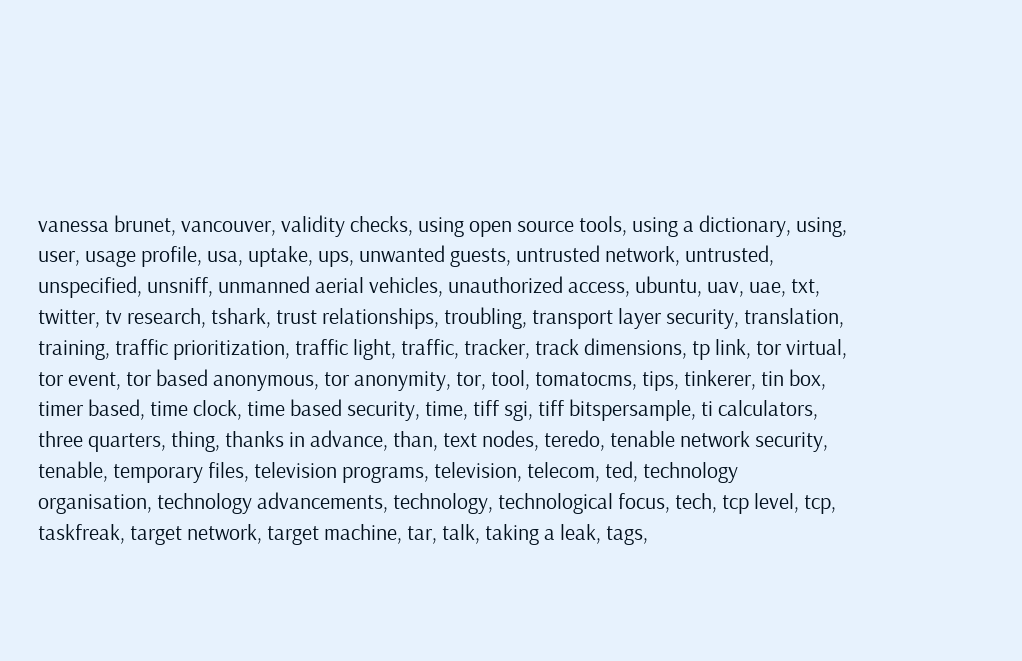vanessa brunet, vancouver, validity checks, using open source tools, using a dictionary, using, user, usage profile, usa, uptake, ups, unwanted guests, untrusted network, untrusted, unspecified, unsniff, unmanned aerial vehicles, unauthorized access, ubuntu, uav, uae, txt, twitter, tv research, tshark, trust relationships, troubling, transport layer security, translation, training, traffic prioritization, traffic light, traffic, tracker, track dimensions, tp link, tor virtual, tor event, tor based anonymous, tor anonymity, tor, tool, tomatocms, tips, tinkerer, tin box, timer based, time clock, time based security, time, tiff sgi, tiff bitspersample, ti calculators, three quarters, thing, thanks in advance, than, text nodes, teredo, tenable network security, tenable, temporary files, television programs, television, telecom, ted, technology organisation, technology advancements, technology, technological focus, tech, tcp level, tcp, taskfreak, target network, target machine, tar, talk, taking a leak, tags,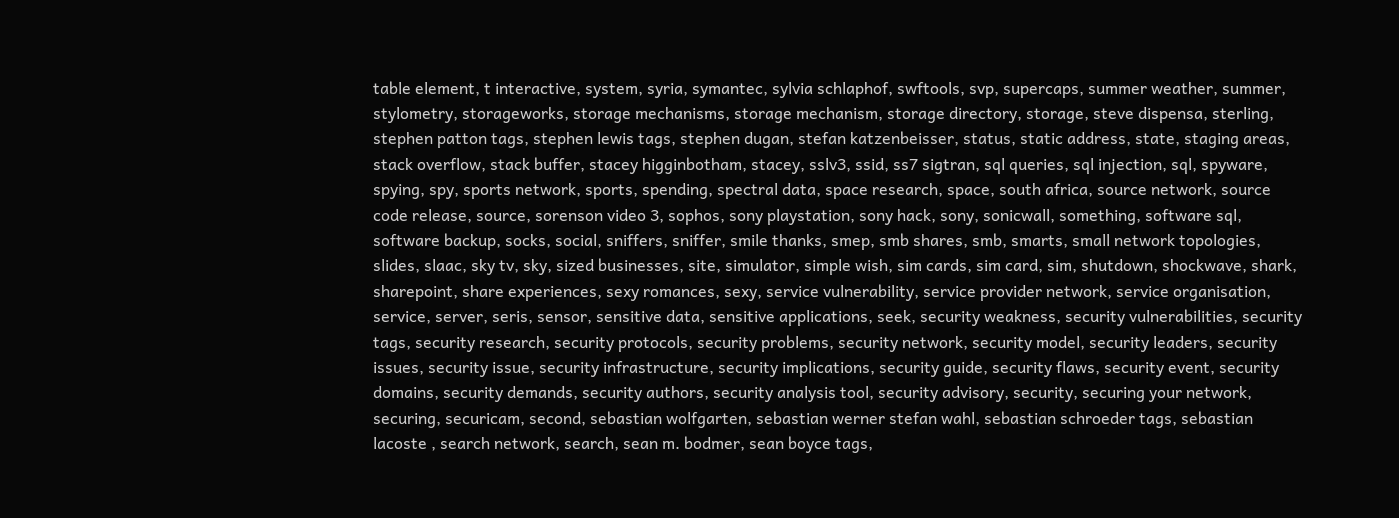table element, t interactive, system, syria, symantec, sylvia schlaphof, swftools, svp, supercaps, summer weather, summer, stylometry, storageworks, storage mechanisms, storage mechanism, storage directory, storage, steve dispensa, sterling, stephen patton tags, stephen lewis tags, stephen dugan, stefan katzenbeisser, status, static address, state, staging areas, stack overflow, stack buffer, stacey higginbotham, stacey, sslv3, ssid, ss7 sigtran, sql queries, sql injection, sql, spyware, spying, spy, sports network, sports, spending, spectral data, space research, space, south africa, source network, source code release, source, sorenson video 3, sophos, sony playstation, sony hack, sony, sonicwall, something, software sql, software backup, socks, social, sniffers, sniffer, smile thanks, smep, smb shares, smb, smarts, small network topologies, slides, slaac, sky tv, sky, sized businesses, site, simulator, simple wish, sim cards, sim card, sim, shutdown, shockwave, shark, sharepoint, share experiences, sexy romances, sexy, service vulnerability, service provider network, service organisation, service, server, seris, sensor, sensitive data, sensitive applications, seek, security weakness, security vulnerabilities, security tags, security research, security protocols, security problems, security network, security model, security leaders, security issues, security issue, security infrastructure, security implications, security guide, security flaws, security event, security domains, security demands, security authors, security analysis tool, security advisory, security, securing your network, securing, securicam, second, sebastian wolfgarten, sebastian werner stefan wahl, sebastian schroeder tags, sebastian lacoste , search network, search, sean m. bodmer, sean boyce tags,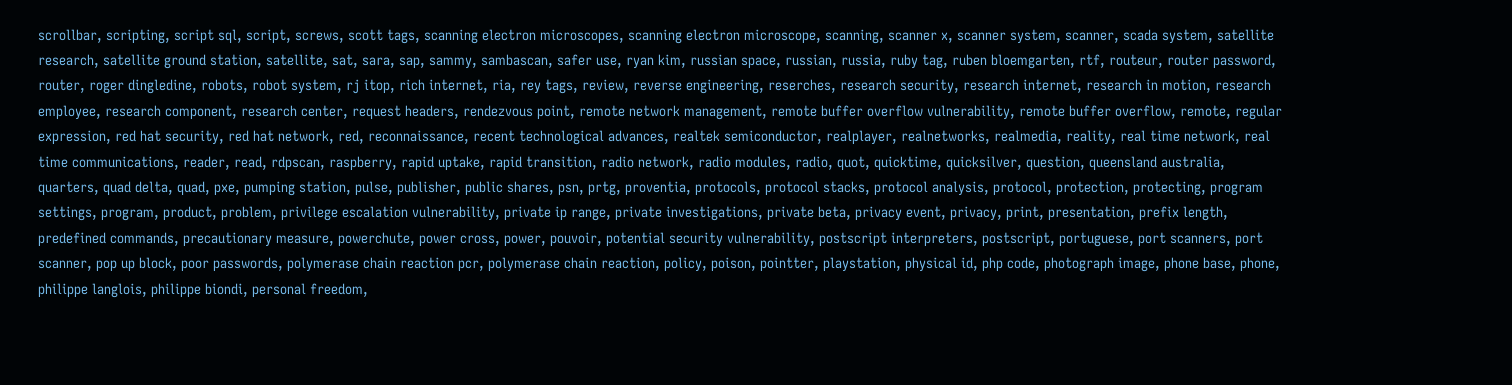scrollbar, scripting, script sql, script, screws, scott tags, scanning electron microscopes, scanning electron microscope, scanning, scanner x, scanner system, scanner, scada system, satellite research, satellite ground station, satellite, sat, sara, sap, sammy, sambascan, safer use, ryan kim, russian space, russian, russia, ruby tag, ruben bloemgarten, rtf, routeur, router password, router, roger dingledine, robots, robot system, rj itop, rich internet, ria, rey tags, review, reverse engineering, reserches, research security, research internet, research in motion, research employee, research component, research center, request headers, rendezvous point, remote network management, remote buffer overflow vulnerability, remote buffer overflow, remote, regular expression, red hat security, red hat network, red, reconnaissance, recent technological advances, realtek semiconductor, realplayer, realnetworks, realmedia, reality, real time network, real time communications, reader, read, rdpscan, raspberry, rapid uptake, rapid transition, radio network, radio modules, radio, quot, quicktime, quicksilver, question, queensland australia, quarters, quad delta, quad, pxe, pumping station, pulse, publisher, public shares, psn, prtg, proventia, protocols, protocol stacks, protocol analysis, protocol, protection, protecting, program settings, program, product, problem, privilege escalation vulnerability, private ip range, private investigations, private beta, privacy event, privacy, print, presentation, prefix length, predefined commands, precautionary measure, powerchute, power cross, power, pouvoir, potential security vulnerability, postscript interpreters, postscript, portuguese, port scanners, port scanner, pop up block, poor passwords, polymerase chain reaction pcr, polymerase chain reaction, policy, poison, pointter, playstation, physical id, php code, photograph image, phone base, phone, philippe langlois, philippe biondi, personal freedom,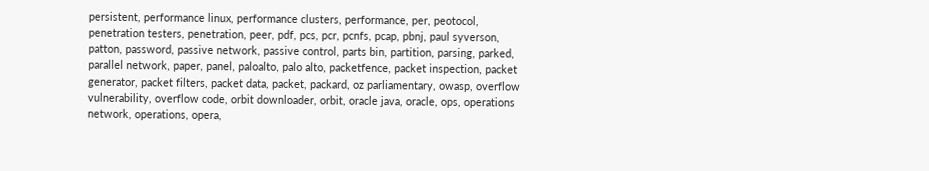persistent, performance linux, performance clusters, performance, per, peotocol, penetration testers, penetration, peer, pdf, pcs, pcr, pcnfs, pcap, pbnj, paul syverson, patton, password, passive network, passive control, parts bin, partition, parsing, parked, parallel network, paper, panel, paloalto, palo alto, packetfence, packet inspection, packet generator, packet filters, packet data, packet, packard, oz parliamentary, owasp, overflow vulnerability, overflow code, orbit downloader, orbit, oracle java, oracle, ops, operations network, operations, opera,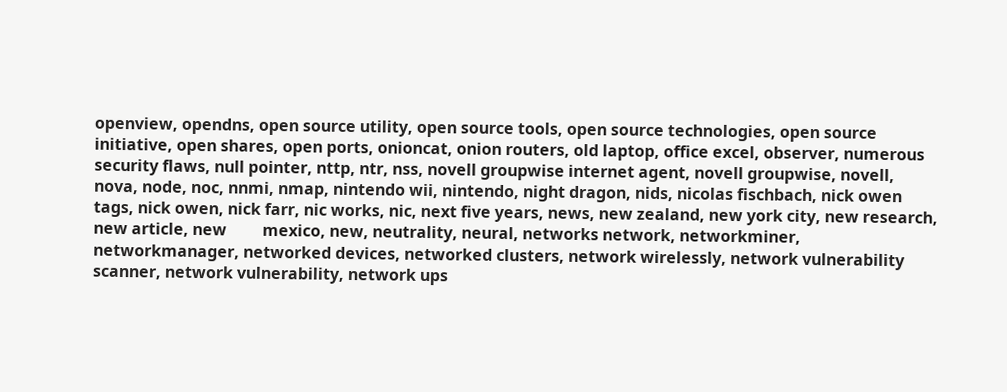openview, opendns, open source utility, open source tools, open source technologies, open source initiative, open shares, open ports, onioncat, onion routers, old laptop, office excel, observer, numerous security flaws, null pointer, nttp, ntr, nss, novell groupwise internet agent, novell groupwise, novell, nova, node, noc, nnmi, nmap, nintendo wii, nintendo, night dragon, nids, nicolas fischbach, nick owen tags, nick owen, nick farr, nic works, nic, next five years, news, new zealand, new york city, new research, new article, new         mexico, new, neutrality, neural, networks network, networkminer, networkmanager, networked devices, networked clusters, network wirelessly, network vulnerability scanner, network vulnerability, network ups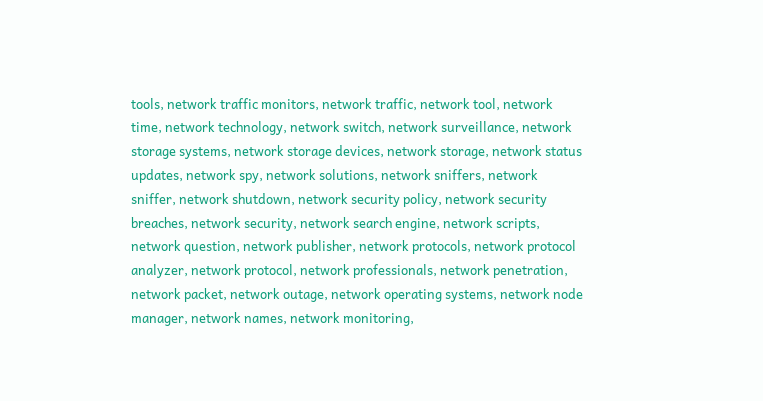tools, network traffic monitors, network traffic, network tool, network time, network technology, network switch, network surveillance, network storage systems, network storage devices, network storage, network status updates, network spy, network solutions, network sniffers, network sniffer, network shutdown, network security policy, network security breaches, network security, network search engine, network scripts, network question, network publisher, network protocols, network protocol analyzer, network protocol, network professionals, network penetration, network packet, network outage, network operating systems, network node manager, network names, network monitoring,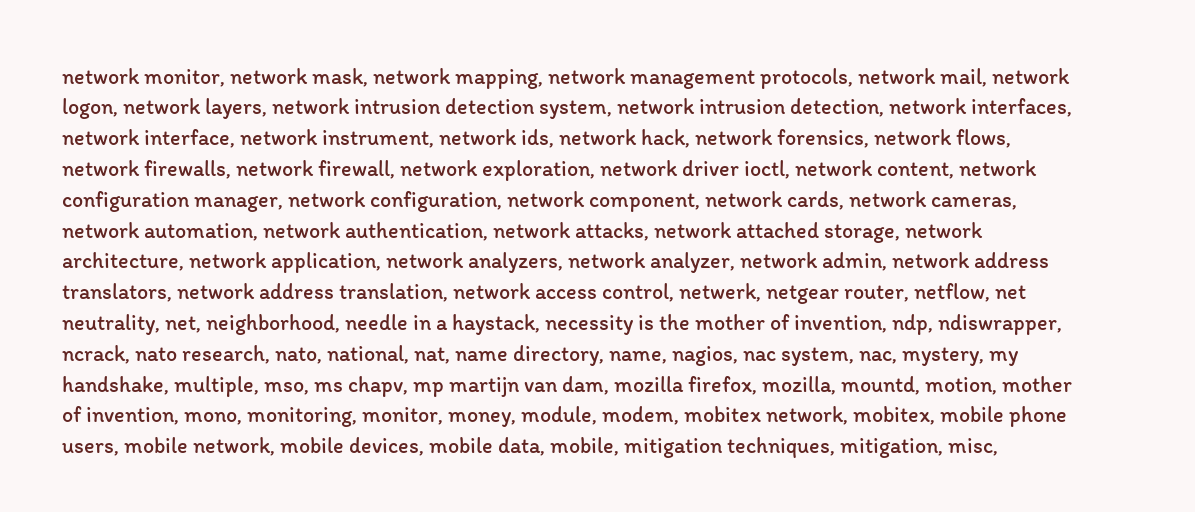network monitor, network mask, network mapping, network management protocols, network mail, network logon, network layers, network intrusion detection system, network intrusion detection, network interfaces, network interface, network instrument, network ids, network hack, network forensics, network flows, network firewalls, network firewall, network exploration, network driver ioctl, network content, network configuration manager, network configuration, network component, network cards, network cameras, network automation, network authentication, network attacks, network attached storage, network architecture, network application, network analyzers, network analyzer, network admin, network address translators, network address translation, network access control, netwerk, netgear router, netflow, net neutrality, net, neighborhood, needle in a haystack, necessity is the mother of invention, ndp, ndiswrapper, ncrack, nato research, nato, national, nat, name directory, name, nagios, nac system, nac, mystery, my handshake, multiple, mso, ms chapv, mp martijn van dam, mozilla firefox, mozilla, mountd, motion, mother of invention, mono, monitoring, monitor, money, module, modem, mobitex network, mobitex, mobile phone users, mobile network, mobile devices, mobile data, mobile, mitigation techniques, mitigation, misc,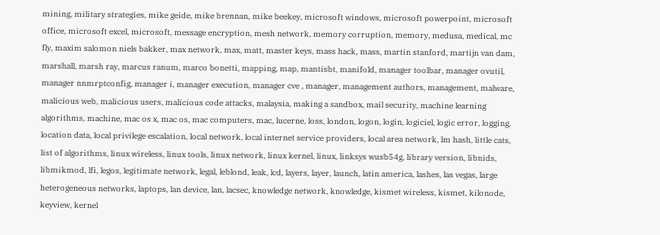mining, military strategies, mike geide, mike brennan, mike beekey, microsoft windows, microsoft powerpoint, microsoft office, microsoft excel, microsoft, message encryption, mesh network, memory corruption, memory, medusa, medical, mc fly, maxim salomon niels bakker, max network, max, matt, master keys, mass hack, mass, martin stanford, martijn van dam, marshall, marsh ray, marcus ranum, marco bonetti, mapping, map, mantisbt, manifold, manager toolbar, manager ovutil, manager nnmrptconfig, manager i, manager execution, manager cve , manager, management authors, management, malware, malicious web, malicious users, malicious code attacks, malaysia, making a sandbox, mail security, machine learning algorithms, machine, mac os x, mac os, mac computers, mac, lucerne, loss, london, logon, login, logiciel, logic error, logging, location data, local privilege escalation, local network, local internet service providers, local area network, lm hash, little cats, list of algorithms, linux wireless, linux tools, linux network, linux kernel, linux, linksys wusb54g, library version, libnids, libmikmod, lfi, legos, legitimate network, legal, leblond, leak, lcd, layers, layer, launch, latin america, lashes, las vegas, large heterogeneous networks, laptops, lan device, lan, lacsec, knowledge network, knowledge, kismet wireless, kismet, kilonode, keyview, kernel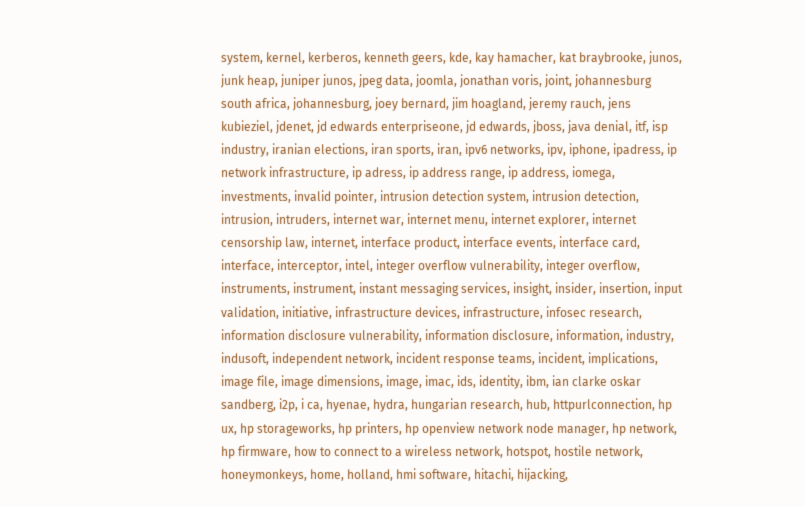system, kernel, kerberos, kenneth geers, kde, kay hamacher, kat braybrooke, junos, junk heap, juniper junos, jpeg data, joomla, jonathan voris, joint, johannesburg south africa, johannesburg, joey bernard, jim hoagland, jeremy rauch, jens kubieziel, jdenet, jd edwards enterpriseone, jd edwards, jboss, java denial, itf, isp industry, iranian elections, iran sports, iran, ipv6 networks, ipv, iphone, ipadress, ip network infrastructure, ip adress, ip address range, ip address, iomega, investments, invalid pointer, intrusion detection system, intrusion detection, intrusion, intruders, internet war, internet menu, internet explorer, internet censorship law, internet, interface product, interface events, interface card, interface, interceptor, intel, integer overflow vulnerability, integer overflow, instruments, instrument, instant messaging services, insight, insider, insertion, input validation, initiative, infrastructure devices, infrastructure, infosec research, information disclosure vulnerability, information disclosure, information, industry, indusoft, independent network, incident response teams, incident, implications, image file, image dimensions, image, imac, ids, identity, ibm, ian clarke oskar sandberg, i2p, i ca, hyenae, hydra, hungarian research, hub, httpurlconnection, hp ux, hp storageworks, hp printers, hp openview network node manager, hp network, hp firmware, how to connect to a wireless network, hotspot, hostile network, honeymonkeys, home, holland, hmi software, hitachi, hijacking,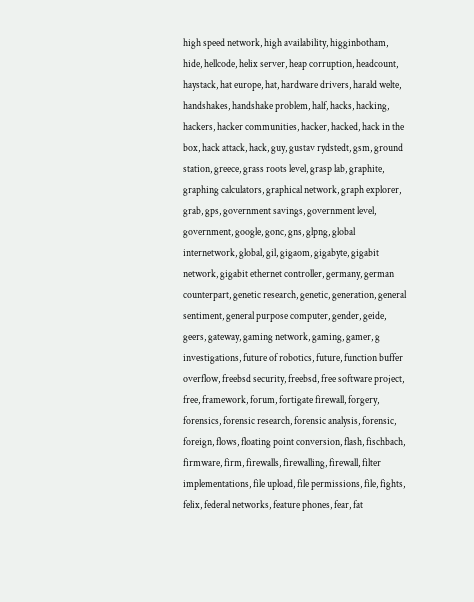high speed network, high availability, higginbotham, hide, hellcode, helix server, heap corruption, headcount, haystack, hat europe, hat, hardware drivers, harald welte, handshakes, handshake problem, half, hacks, hacking, hackers, hacker communities, hacker, hacked, hack in the box, hack attack, hack, guy, gustav rydstedt, gsm, ground station, greece, grass roots level, grasp lab, graphite, graphing calculators, graphical network, graph explorer, grab, gps, government savings, government level, government, google, gonc, gns, glpng, global internetwork, global, gil, gigaom, gigabyte, gigabit network, gigabit ethernet controller, germany, german counterpart, genetic research, genetic, generation, general sentiment, general purpose computer, gender, geide, geers, gateway, gaming network, gaming, gamer, g investigations, future of robotics, future, function buffer overflow, freebsd security, freebsd, free software project, free, framework, forum, fortigate firewall, forgery, forensics, forensic research, forensic analysis, forensic, foreign, flows, floating point conversion, flash, fischbach, firmware, firm, firewalls, firewalling, firewall, filter implementations, file upload, file permissions, file, fights, felix, federal networks, feature phones, fear, fat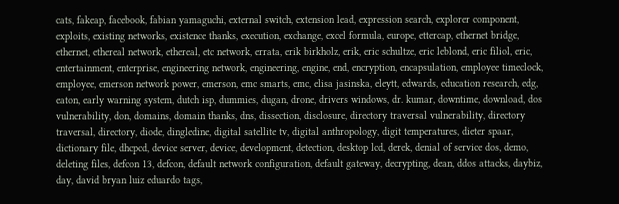cats, fakeap, facebook, fabian yamaguchi, external switch, extension lead, expression search, explorer component, exploits, existing networks, existence thanks, execution, exchange, excel formula, europe, ettercap, ethernet bridge, ethernet, ethereal network, ethereal, etc network, errata, erik birkholz, erik, eric schultze, eric leblond, eric filiol, eric, entertainment, enterprise, engineering network, engineering, engine, end, encryption, encapsulation, employee timeclock, employee, emerson network power, emerson, emc smarts, emc, elisa jasinska, eleytt, edwards, education research, edg, eaton, early warning system, dutch isp, dummies, dugan, drone, drivers windows, dr. kumar, downtime, download, dos vulnerability, don, domains, domain thanks, dns, dissection, disclosure, directory traversal vulnerability, directory traversal, directory, diode, dingledine, digital satellite tv, digital anthropology, digit temperatures, dieter spaar, dictionary file, dhcpcd, device server, device, development, detection, desktop lcd, derek, denial of service dos, demo, deleting files, defcon 13, defcon, default network configuration, default gateway, decrypting, dean, ddos attacks, daybiz, day, david bryan luiz eduardo tags,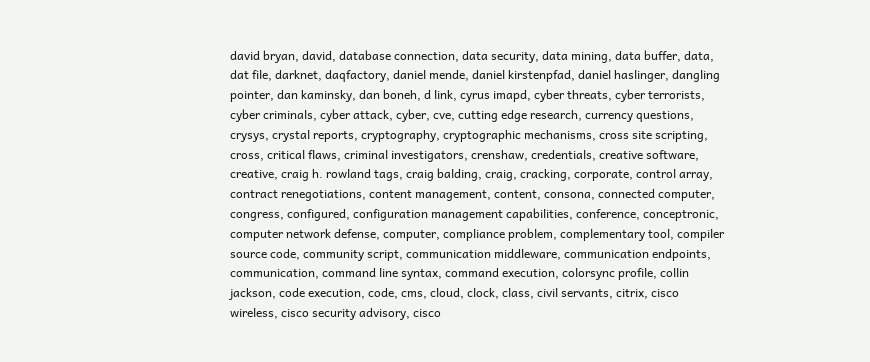david bryan, david, database connection, data security, data mining, data buffer, data, dat file, darknet, daqfactory, daniel mende, daniel kirstenpfad, daniel haslinger, dangling pointer, dan kaminsky, dan boneh, d link, cyrus imapd, cyber threats, cyber terrorists, cyber criminals, cyber attack, cyber, cve, cutting edge research, currency questions, crysys, crystal reports, cryptography, cryptographic mechanisms, cross site scripting, cross, critical flaws, criminal investigators, crenshaw, credentials, creative software, creative, craig h. rowland tags, craig balding, craig, cracking, corporate, control array, contract renegotiations, content management, content, consona, connected computer, congress, configured, configuration management capabilities, conference, conceptronic, computer network defense, computer, compliance problem, complementary tool, compiler source code, community script, communication middleware, communication endpoints, communication, command line syntax, command execution, colorsync profile, collin jackson, code execution, code, cms, cloud, clock, class, civil servants, citrix, cisco wireless, cisco security advisory, cisco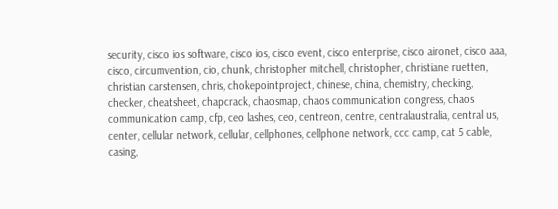security, cisco ios software, cisco ios, cisco event, cisco enterprise, cisco aironet, cisco aaa, cisco, circumvention, cio, chunk, christopher mitchell, christopher, christiane ruetten, christian carstensen, chris, chokepointproject, chinese, china, chemistry, checking, checker, cheatsheet, chapcrack, chaosmap, chaos communication congress, chaos communication camp, cfp, ceo lashes, ceo, centreon, centre, centralaustralia, central us, center, cellular network, cellular, cellphones, cellphone network, ccc camp, cat 5 cable, casing,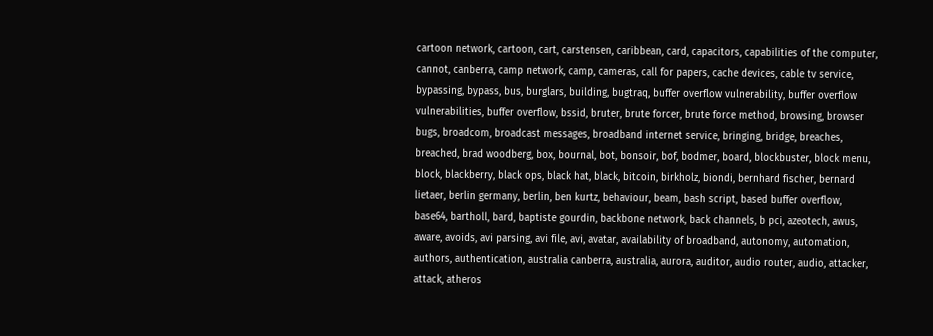cartoon network, cartoon, cart, carstensen, caribbean, card, capacitors, capabilities of the computer, cannot, canberra, camp network, camp, cameras, call for papers, cache devices, cable tv service, bypassing, bypass, bus, burglars, building, bugtraq, buffer overflow vulnerability, buffer overflow vulnerabilities, buffer overflow, bssid, bruter, brute forcer, brute force method, browsing, browser bugs, broadcom, broadcast messages, broadband internet service, bringing, bridge, breaches, breached, brad woodberg, box, bournal, bot, bonsoir, bof, bodmer, board, blockbuster, block menu, block, blackberry, black ops, black hat, black, bitcoin, birkholz, biondi, bernhard fischer, bernard lietaer, berlin germany, berlin, ben kurtz, behaviour, beam, bash script, based buffer overflow, base64, bartholl, bard, baptiste gourdin, backbone network, back channels, b pci, azeotech, awus, aware, avoids, avi parsing, avi file, avi, avatar, availability of broadband, autonomy, automation, authors, authentication, australia canberra, australia, aurora, auditor, audio router, audio, attacker, attack, atheros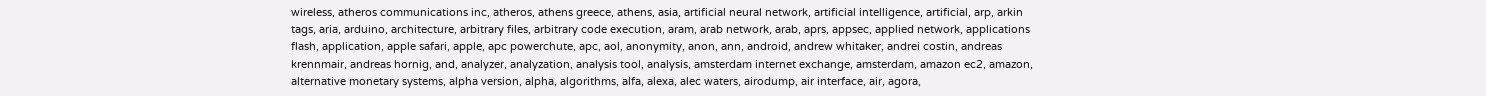wireless, atheros communications inc, atheros, athens greece, athens, asia, artificial neural network, artificial intelligence, artificial, arp, arkin tags, aria, arduino, architecture, arbitrary files, arbitrary code execution, aram, arab network, arab, aprs, appsec, applied network, applications flash, application, apple safari, apple, apc powerchute, apc, aol, anonymity, anon, ann, android, andrew whitaker, andrei costin, andreas krennmair, andreas hornig, and, analyzer, analyzation, analysis tool, analysis, amsterdam internet exchange, amsterdam, amazon ec2, amazon, alternative monetary systems, alpha version, alpha, algorithms, alfa, alexa, alec waters, airodump, air interface, air, agora,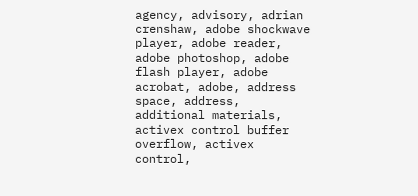agency, advisory, adrian crenshaw, adobe shockwave player, adobe reader, adobe photoshop, adobe flash player, adobe acrobat, adobe, address space, address, additional materials, activex control buffer overflow, activex control,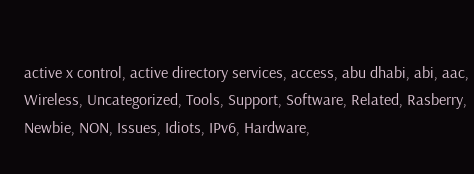active x control, active directory services, access, abu dhabi, abi, aac, Wireless, Uncategorized, Tools, Support, Software, Related, Rasberry, Newbie, NON, Issues, Idiots, IPv6, Hardware,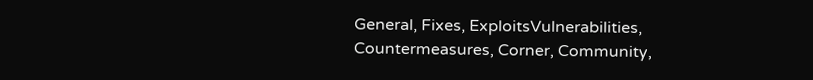General, Fixes, ExploitsVulnerabilities, Countermeasures, Corner, Community,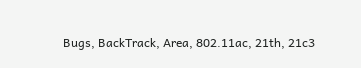Bugs, BackTrack, Area, 802.11ac, 21th, 21c3